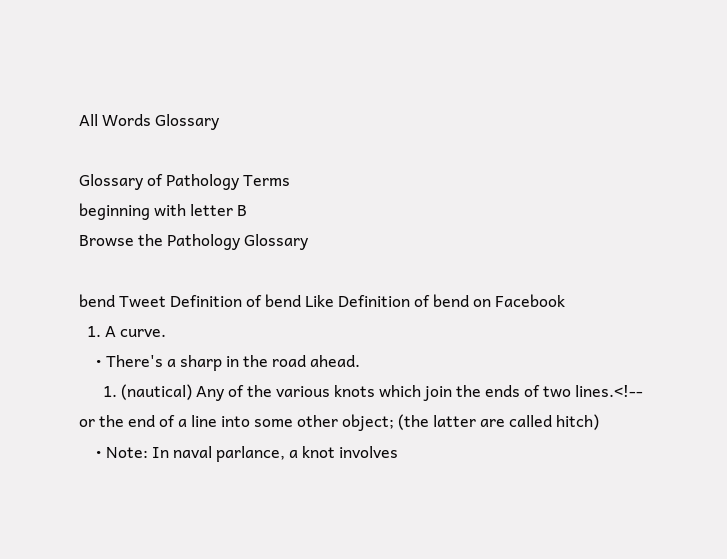All Words Glossary

Glossary of Pathology Terms
beginning with letter B
Browse the Pathology Glossary

bend Tweet Definition of bend Like Definition of bend on Facebook
  1. A curve.
    • There's a sharp in the road ahead.
      1. (nautical) Any of the various knots which join the ends of two lines.<!-- or the end of a line into some other object; (the latter are called hitch)
    • Note: In naval parlance, a knot involves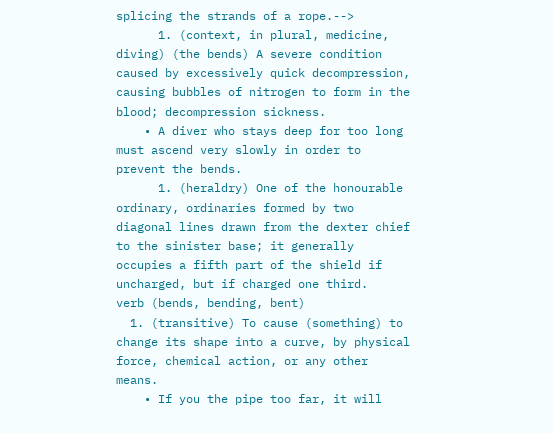splicing the strands of a rope.-->
      1. (context, in plural, medicine, diving) (the bends) A severe condition caused by excessively quick decompression, causing bubbles of nitrogen to form in the blood; decompression sickness.
    • A diver who stays deep for too long must ascend very slowly in order to prevent the bends.
      1. (heraldry) One of the honourable ordinary, ordinaries formed by two diagonal lines drawn from the dexter chief to the sinister base; it generally occupies a fifth part of the shield if uncharged, but if charged one third.
verb (bends, bending, bent)
  1. (transitive) To cause (something) to change its shape into a curve, by physical force, chemical action, or any other means.
    • If you the pipe too far, it will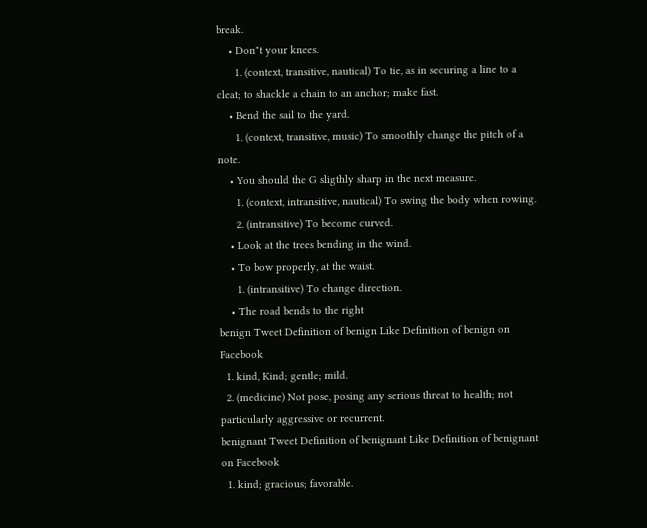break.
    • Don"t your knees.
      1. (context, transitive, nautical) To tie, as in securing a line to a cleat; to shackle a chain to an anchor; make fast.
    • Bend the sail to the yard.
      1. (context, transitive, music) To smoothly change the pitch of a note.
    • You should the G sligthly sharp in the next measure.
      1. (context, intransitive, nautical) To swing the body when rowing.
      2. (intransitive) To become curved.
    • Look at the trees bending in the wind.
    • To bow properly, at the waist.
      1. (intransitive) To change direction.
    • The road bends to the right
benign Tweet Definition of benign Like Definition of benign on Facebook
  1. kind, Kind; gentle; mild.
  2. (medicine) Not pose, posing any serious threat to health; not particularly aggressive or recurrent.
benignant Tweet Definition of benignant Like Definition of benignant on Facebook
  1. kind; gracious; favorable.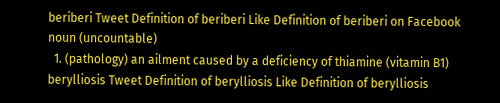beriberi Tweet Definition of beriberi Like Definition of beriberi on Facebook
noun (uncountable)
  1. (pathology) an ailment caused by a deficiency of thiamine (vitamin B1)
berylliosis Tweet Definition of berylliosis Like Definition of berylliosis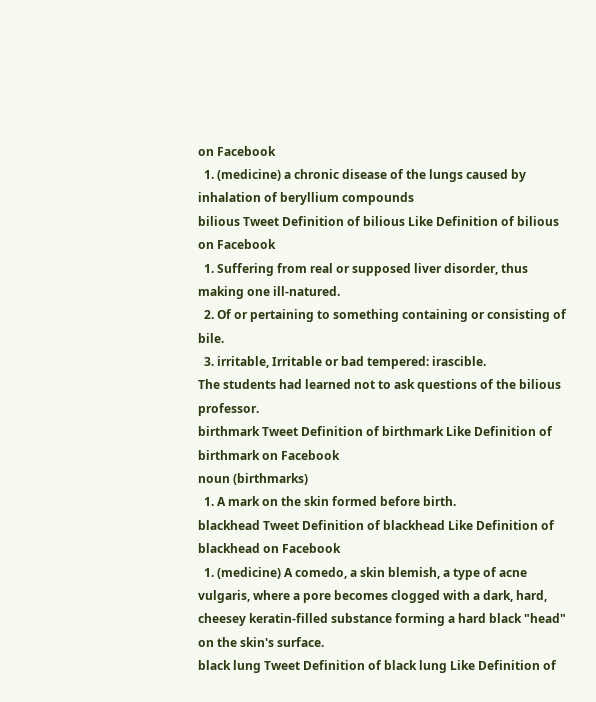on Facebook
  1. (medicine) a chronic disease of the lungs caused by inhalation of beryllium compounds
bilious Tweet Definition of bilious Like Definition of bilious on Facebook
  1. Suffering from real or supposed liver disorder, thus making one ill-natured.
  2. Of or pertaining to something containing or consisting of bile.
  3. irritable, Irritable or bad tempered: irascible.
The students had learned not to ask questions of the bilious professor.
birthmark Tweet Definition of birthmark Like Definition of birthmark on Facebook
noun (birthmarks)
  1. A mark on the skin formed before birth.
blackhead Tweet Definition of blackhead Like Definition of blackhead on Facebook
  1. (medicine) A comedo, a skin blemish, a type of acne vulgaris, where a pore becomes clogged with a dark, hard, cheesey keratin-filled substance forming a hard black "head" on the skin's surface.
black lung Tweet Definition of black lung Like Definition of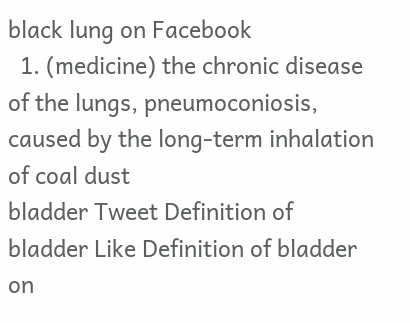black lung on Facebook
  1. (medicine) the chronic disease of the lungs, pneumoconiosis, caused by the long-term inhalation of coal dust
bladder Tweet Definition of bladder Like Definition of bladder on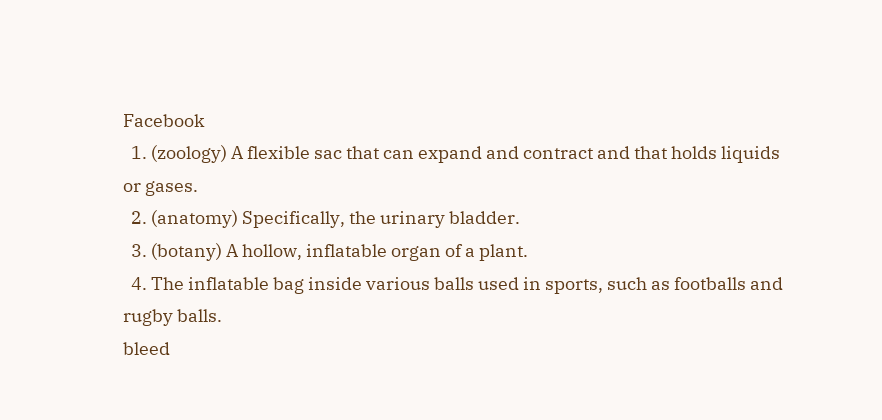Facebook
  1. (zoology) A flexible sac that can expand and contract and that holds liquids or gases.
  2. (anatomy) Specifically, the urinary bladder.
  3. (botany) A hollow, inflatable organ of a plant.
  4. The inflatable bag inside various balls used in sports, such as footballs and rugby balls.
bleed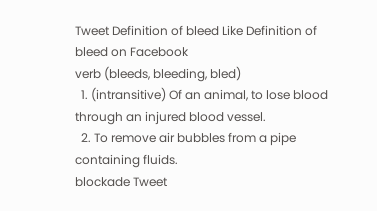Tweet Definition of bleed Like Definition of bleed on Facebook
verb (bleeds, bleeding, bled)
  1. (intransitive) Of an animal, to lose blood through an injured blood vessel.
  2. To remove air bubbles from a pipe containing fluids.
blockade Tweet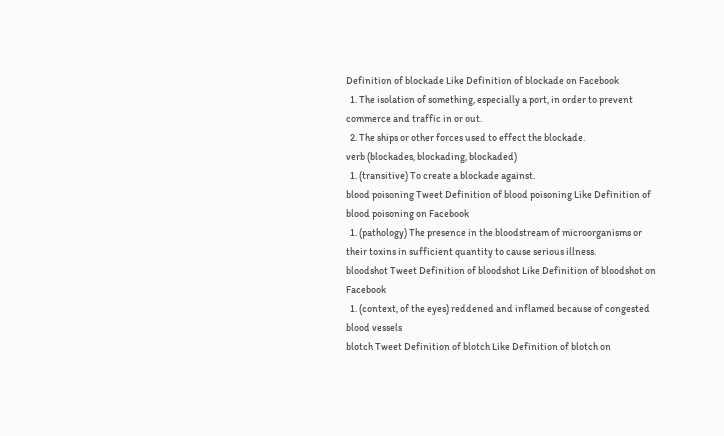Definition of blockade Like Definition of blockade on Facebook
  1. The isolation of something, especially a port, in order to prevent commerce and traffic in or out.
  2. The ships or other forces used to effect the blockade.
verb (blockades, blockading, blockaded)
  1. (transitive) To create a blockade against.
blood poisoning Tweet Definition of blood poisoning Like Definition of blood poisoning on Facebook
  1. (pathology) The presence in the bloodstream of microorganisms or their toxins in sufficient quantity to cause serious illness.
bloodshot Tweet Definition of bloodshot Like Definition of bloodshot on Facebook
  1. (context, of the eyes) reddened and inflamed because of congested blood vessels
blotch Tweet Definition of blotch Like Definition of blotch on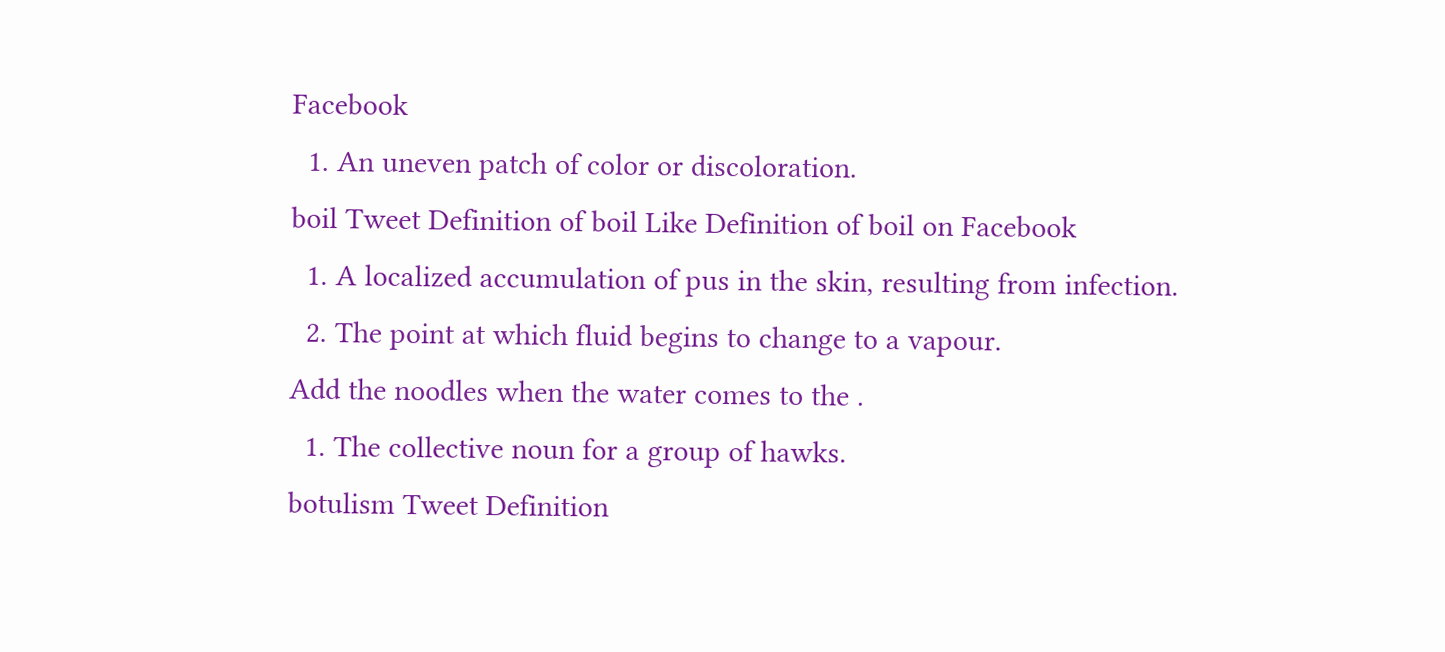Facebook
  1. An uneven patch of color or discoloration.
boil Tweet Definition of boil Like Definition of boil on Facebook
  1. A localized accumulation of pus in the skin, resulting from infection.
  2. The point at which fluid begins to change to a vapour.
Add the noodles when the water comes to the .
  1. The collective noun for a group of hawks.
botulism Tweet Definition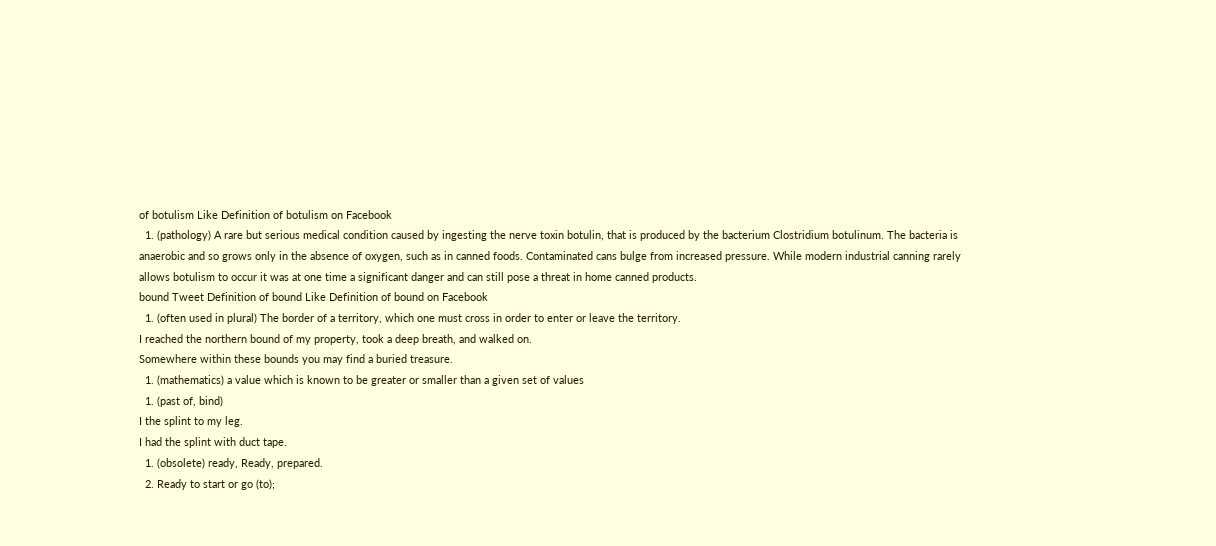of botulism Like Definition of botulism on Facebook
  1. (pathology) A rare but serious medical condition caused by ingesting the nerve toxin botulin, that is produced by the bacterium Clostridium botulinum. The bacteria is anaerobic and so grows only in the absence of oxygen, such as in canned foods. Contaminated cans bulge from increased pressure. While modern industrial canning rarely allows botulism to occur it was at one time a significant danger and can still pose a threat in home canned products.
bound Tweet Definition of bound Like Definition of bound on Facebook
  1. (often used in plural) The border of a territory, which one must cross in order to enter or leave the territory.
I reached the northern bound of my property, took a deep breath, and walked on.
Somewhere within these bounds you may find a buried treasure.
  1. (mathematics) a value which is known to be greater or smaller than a given set of values
  1. (past of, bind)
I the splint to my leg.
I had the splint with duct tape.
  1. (obsolete) ready, Ready, prepared.
  2. Ready to start or go (to);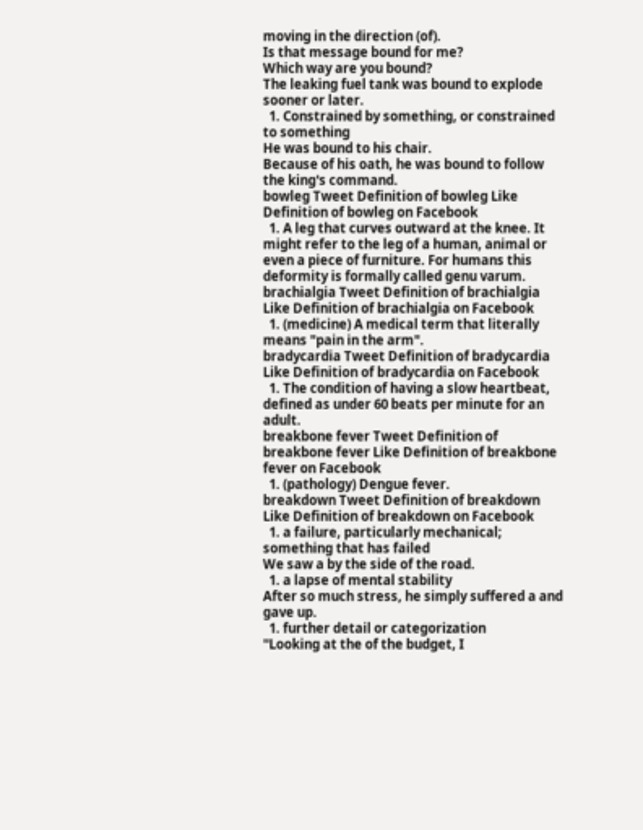moving in the direction (of).
Is that message bound for me?
Which way are you bound?
The leaking fuel tank was bound to explode sooner or later.
  1. Constrained by something, or constrained to something
He was bound to his chair.
Because of his oath, he was bound to follow the king's command.
bowleg Tweet Definition of bowleg Like Definition of bowleg on Facebook
  1. A leg that curves outward at the knee. It might refer to the leg of a human, animal or even a piece of furniture. For humans this deformity is formally called genu varum.
brachialgia Tweet Definition of brachialgia Like Definition of brachialgia on Facebook
  1. (medicine) A medical term that literally means "pain in the arm".
bradycardia Tweet Definition of bradycardia Like Definition of bradycardia on Facebook
  1. The condition of having a slow heartbeat, defined as under 60 beats per minute for an adult.
breakbone fever Tweet Definition of breakbone fever Like Definition of breakbone fever on Facebook
  1. (pathology) Dengue fever.
breakdown Tweet Definition of breakdown Like Definition of breakdown on Facebook
  1. a failure, particularly mechanical; something that has failed
We saw a by the side of the road.
  1. a lapse of mental stability
After so much stress, he simply suffered a and gave up.
  1. further detail or categorization
''Looking at the of the budget, I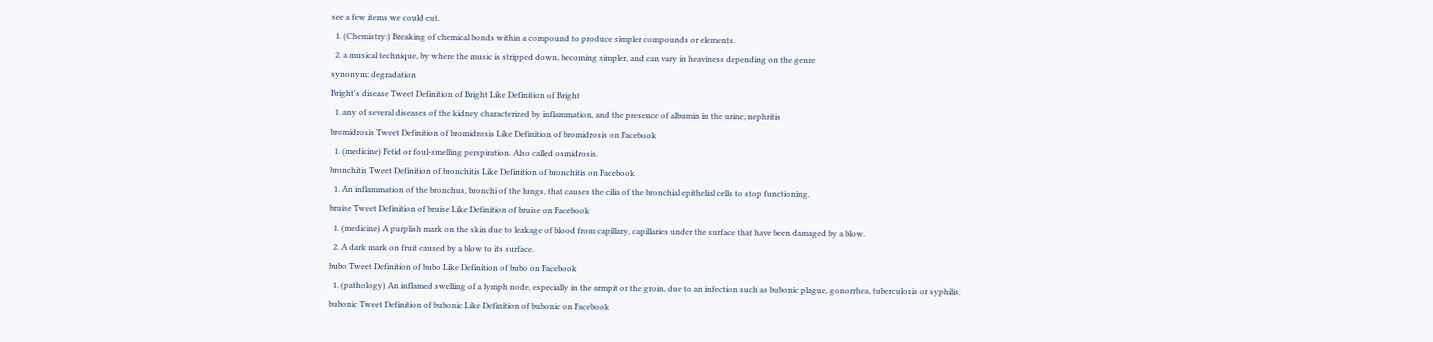see a few items we could cut.
  1. (Chemistry:) Breaking of chemical bonds within a compound to produce simpler compounds or elements.
  2. a musical technique, by where the music is stripped down, becoming simpler, and can vary in heaviness depending on the genre
synonym: degradation
Bright's disease Tweet Definition of Bright Like Definition of Bright
  1. any of several diseases of the kidney characterized by inflammation, and the presence of albumin in the urine; nephritis
bromidrosis Tweet Definition of bromidrosis Like Definition of bromidrosis on Facebook
  1. (medicine) Fetid or foul-smelling perspiration. Also called osmidrosis.
bronchitis Tweet Definition of bronchitis Like Definition of bronchitis on Facebook
  1. An inflammation of the bronchus, bronchi of the lungs, that causes the cilia of the bronchial epithelial cells to stop functioning.
bruise Tweet Definition of bruise Like Definition of bruise on Facebook
  1. (medicine) A purplish mark on the skin due to leakage of blood from capillary, capillaries under the surface that have been damaged by a blow.
  2. A dark mark on fruit caused by a blow to its surface.
bubo Tweet Definition of bubo Like Definition of bubo on Facebook
  1. (pathology) An inflamed swelling of a lymph node, especially in the armpit or the groin, due to an infection such as bubonic plague, gonorrhea, tuberculosis or syphilis.
bubonic Tweet Definition of bubonic Like Definition of bubonic on Facebook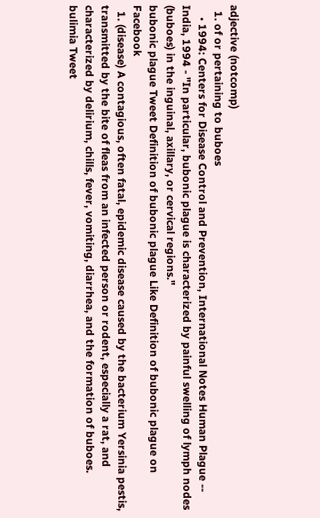adjective (notcomp)
  1. of or pertaining to buboes
    • 1994: Centers for Disease Control and Prevention, International Notes Human Plague -- India, 1994 - "In particular, bubonic plague is characterized by painful swelling of lymph nodes (buboes) in the inguinal, axillary, or cervical regions."
bubonic plague Tweet Definition of bubonic plague Like Definition of bubonic plague on Facebook
  1. (disease) A contagious, often fatal, epidemic disease caused by the bacterium Yersinia pestis, transmitted by the bite of fleas from an infected person or rodent, especially a rat, and characterized by delirium, chills, fever, vomiting, diarrhea, and the formation of buboes.
bulimia Tweet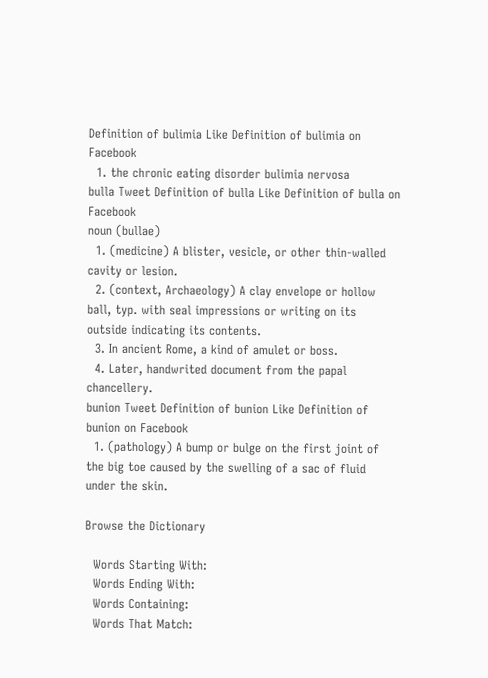Definition of bulimia Like Definition of bulimia on Facebook
  1. the chronic eating disorder bulimia nervosa
bulla Tweet Definition of bulla Like Definition of bulla on Facebook
noun (bullae)
  1. (medicine) A blister, vesicle, or other thin-walled cavity or lesion.
  2. (context, Archaeology) A clay envelope or hollow ball, typ. with seal impressions or writing on its outside indicating its contents.
  3. In ancient Rome, a kind of amulet or boss.
  4. Later, handwrited document from the papal chancellery.
bunion Tweet Definition of bunion Like Definition of bunion on Facebook
  1. (pathology) A bump or bulge on the first joint of the big toe caused by the swelling of a sac of fluid under the skin.

Browse the Dictionary

  Words Starting With:
  Words Ending With:
  Words Containing:
  Words That Match: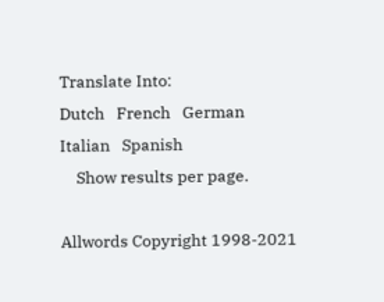Translate Into:
Dutch   French   German
Italian   Spanish
    Show results per page.

Allwords Copyright 1998-2021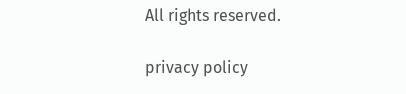All rights reserved.

privacy policy